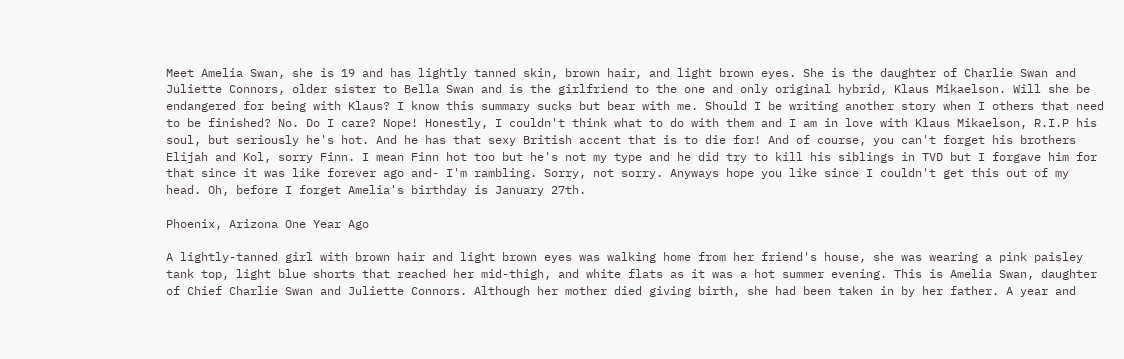Meet Amelia Swan, she is 19 and has lightly tanned skin, brown hair, and light brown eyes. She is the daughter of Charlie Swan and Juliette Connors, older sister to Bella Swan and is the girlfriend to the one and only original hybrid, Klaus Mikaelson. Will she be endangered for being with Klaus? I know this summary sucks but bear with me. Should I be writing another story when I others that need to be finished? No. Do I care? Nope! Honestly, I couldn't think what to do with them and I am in love with Klaus Mikaelson, R.I.P his soul, but seriously he's hot. And he has that sexy British accent that is to die for! And of course, you can't forget his brothers Elijah and Kol, sorry Finn. I mean Finn hot too but he's not my type and he did try to kill his siblings in TVD but I forgave him for that since it was like forever ago and- I'm rambling. Sorry, not sorry. Anyways hope you like since I couldn't get this out of my head. Oh, before I forget Amelia's birthday is January 27th.

Phoenix, Arizona One Year Ago

A lightly-tanned girl with brown hair and light brown eyes was walking home from her friend's house, she was wearing a pink paisley tank top, light blue shorts that reached her mid-thigh, and white flats as it was a hot summer evening. This is Amelia Swan, daughter of Chief Charlie Swan and Juliette Connors. Although her mother died giving birth, she had been taken in by her father. A year and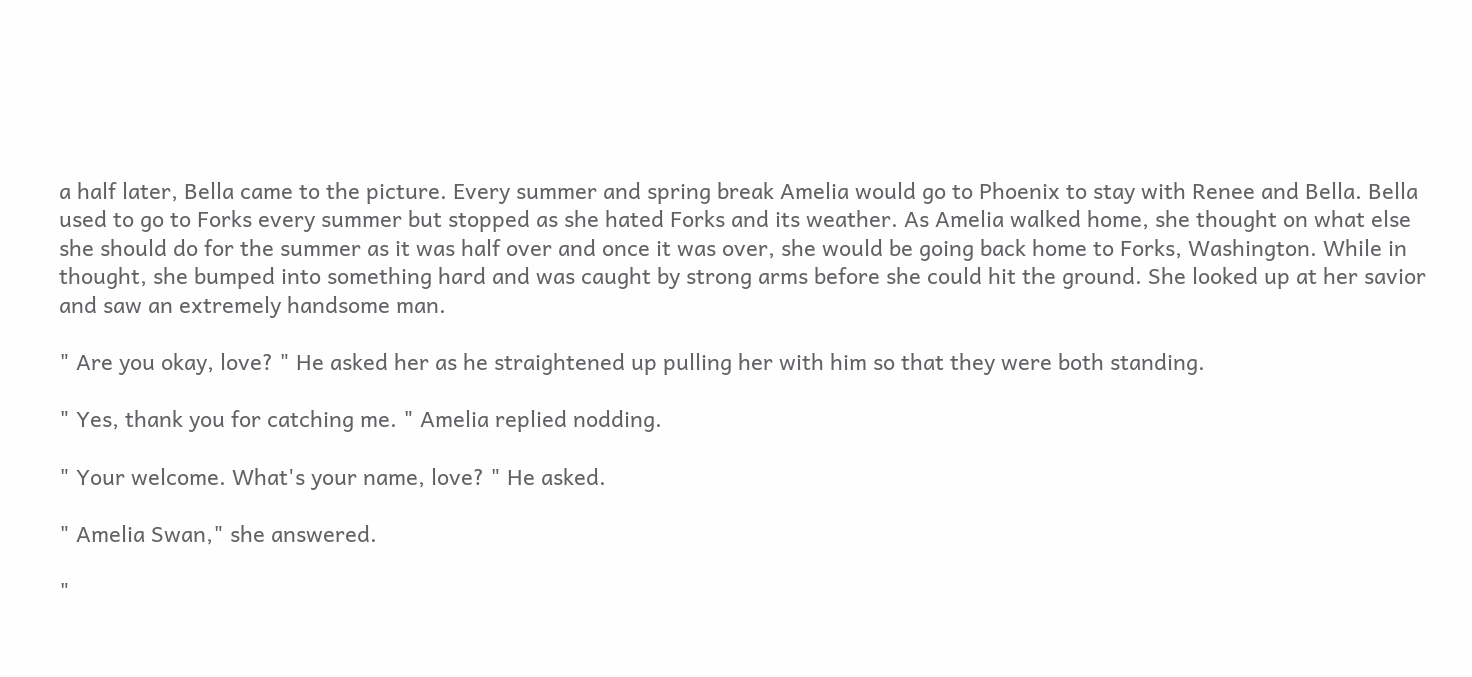a half later, Bella came to the picture. Every summer and spring break Amelia would go to Phoenix to stay with Renee and Bella. Bella used to go to Forks every summer but stopped as she hated Forks and its weather. As Amelia walked home, she thought on what else she should do for the summer as it was half over and once it was over, she would be going back home to Forks, Washington. While in thought, she bumped into something hard and was caught by strong arms before she could hit the ground. She looked up at her savior and saw an extremely handsome man.

" Are you okay, love? " He asked her as he straightened up pulling her with him so that they were both standing.

" Yes, thank you for catching me. " Amelia replied nodding.

" Your welcome. What's your name, love? " He asked.

" Amelia Swan," she answered.

"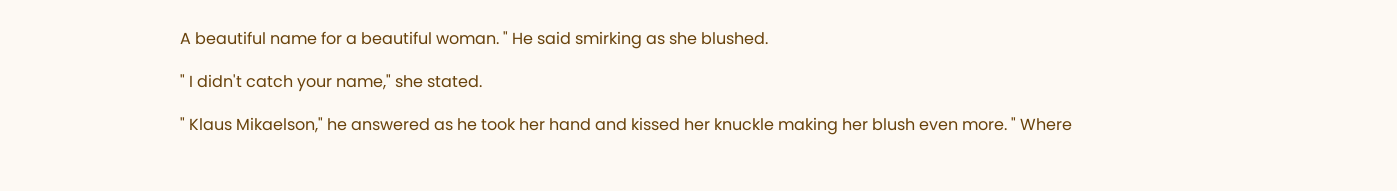A beautiful name for a beautiful woman. " He said smirking as she blushed.

" I didn't catch your name," she stated.

" Klaus Mikaelson," he answered as he took her hand and kissed her knuckle making her blush even more. " Where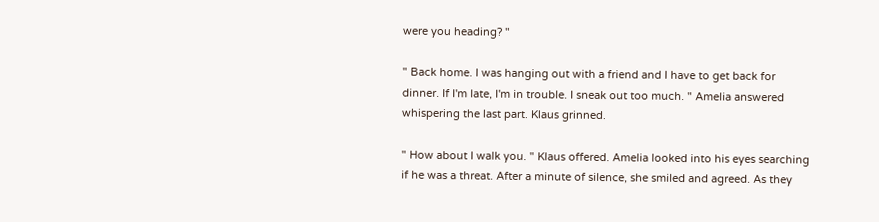were you heading? "

" Back home. I was hanging out with a friend and I have to get back for dinner. If I'm late, I'm in trouble. I sneak out too much. " Amelia answered whispering the last part. Klaus grinned.

" How about I walk you. " Klaus offered. Amelia looked into his eyes searching if he was a threat. After a minute of silence, she smiled and agreed. As they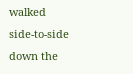walked side-to-side down the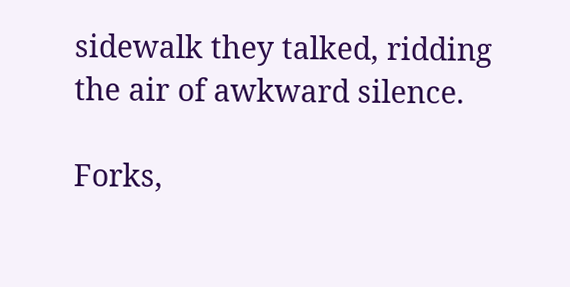sidewalk they talked, ridding the air of awkward silence.

Forks,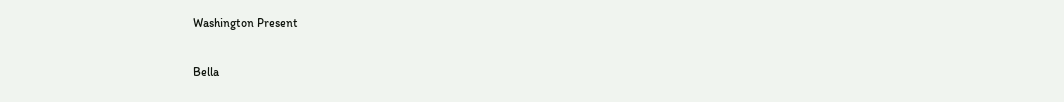Washington Present

Bella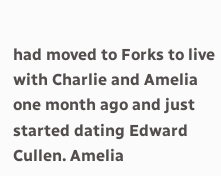had moved to Forks to live with Charlie and Amelia one month ago and just started dating Edward Cullen. Amelia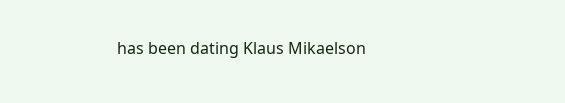has been dating Klaus Mikaelson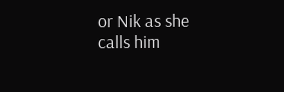or Nik as she calls him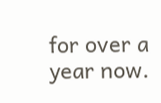for over a year now.